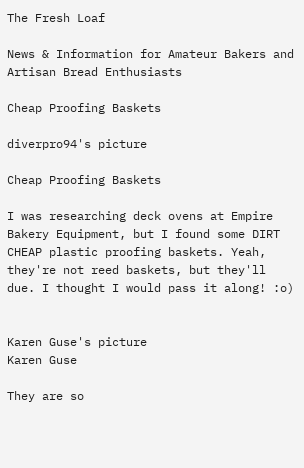The Fresh Loaf

News & Information for Amateur Bakers and Artisan Bread Enthusiasts

Cheap Proofing Baskets

diverpro94's picture

Cheap Proofing Baskets

I was researching deck ovens at Empire Bakery Equipment, but I found some DIRT CHEAP plastic proofing baskets. Yeah, they're not reed baskets, but they'll due. I thought I would pass it along! :o)


Karen Guse's picture
Karen Guse

They are so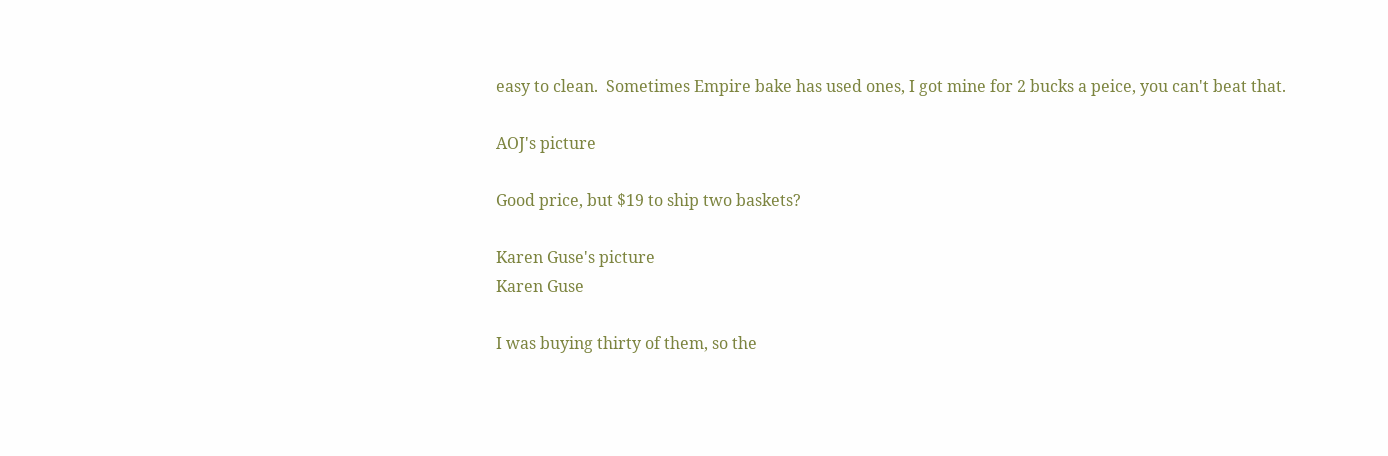easy to clean.  Sometimes Empire bake has used ones, I got mine for 2 bucks a peice, you can't beat that.

AOJ's picture

Good price, but $19 to ship two baskets?

Karen Guse's picture
Karen Guse

I was buying thirty of them, so the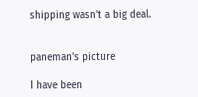shipping wasn't a big deal.


paneman's picture

I have been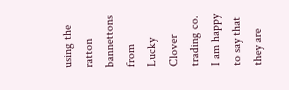using the ratton bannettons from Lucky Clover trading co. I am happy to say that they are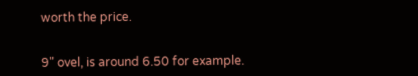worth the price.


9" ovel, is around 6.50 for example.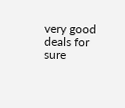very good deals for sure